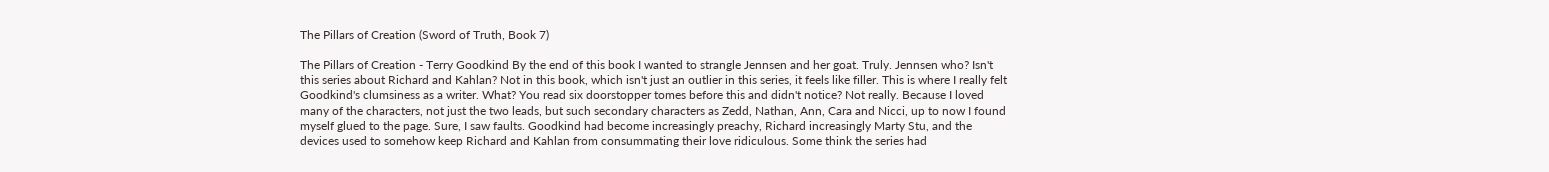The Pillars of Creation (Sword of Truth, Book 7)

The Pillars of Creation - Terry Goodkind By the end of this book I wanted to strangle Jennsen and her goat. Truly. Jennsen who? Isn't this series about Richard and Kahlan? Not in this book, which isn't just an outlier in this series, it feels like filler. This is where I really felt Goodkind's clumsiness as a writer. What? You read six doorstopper tomes before this and didn't notice? Not really. Because I loved many of the characters, not just the two leads, but such secondary characters as Zedd, Nathan, Ann, Cara and Nicci, up to now I found myself glued to the page. Sure, I saw faults. Goodkind had become increasingly preachy, Richard increasingly Marty Stu, and the devices used to somehow keep Richard and Kahlan from consummating their love ridiculous. Some think the series had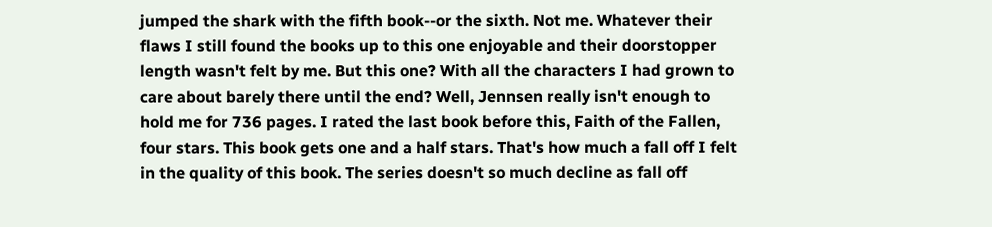jumped the shark with the fifth book--or the sixth. Not me. Whatever their flaws I still found the books up to this one enjoyable and their doorstopper length wasn't felt by me. But this one? With all the characters I had grown to care about barely there until the end? Well, Jennsen really isn't enough to hold me for 736 pages. I rated the last book before this, Faith of the Fallen, four stars. This book gets one and a half stars. That's how much a fall off I felt in the quality of this book. The series doesn't so much decline as fall off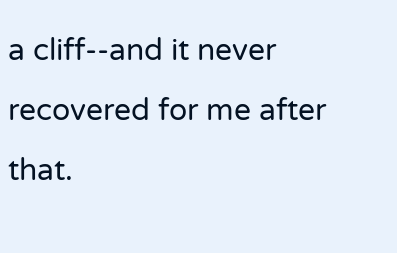a cliff--and it never recovered for me after that.